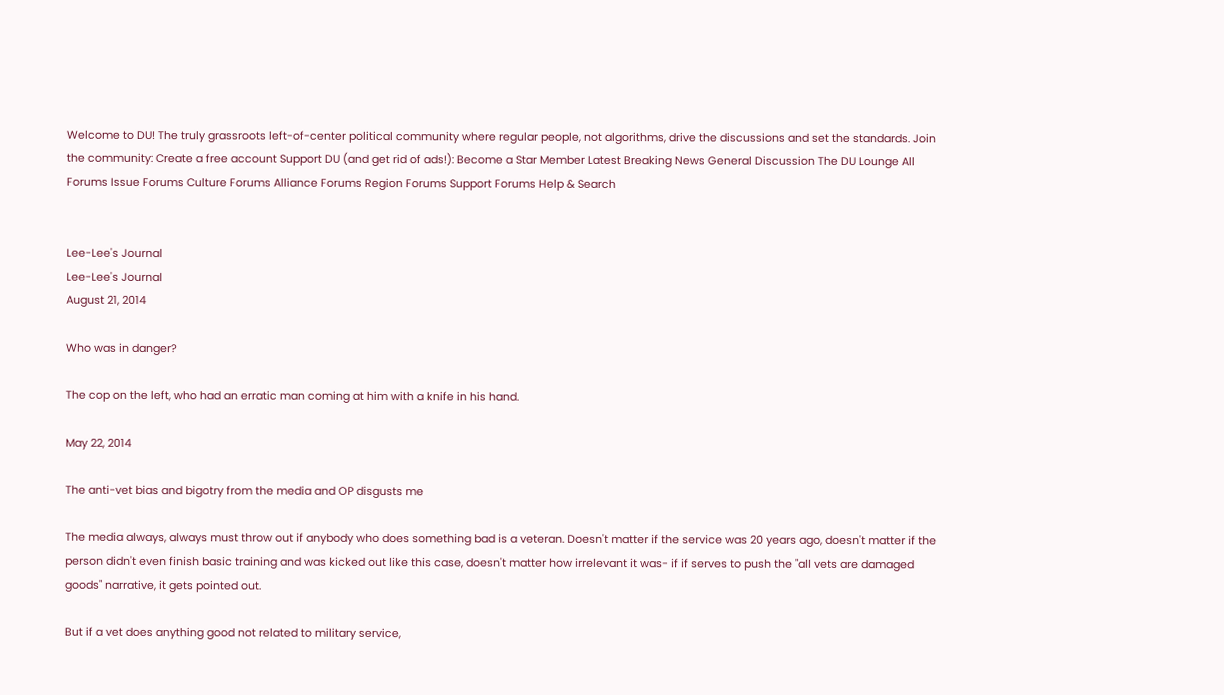Welcome to DU! The truly grassroots left-of-center political community where regular people, not algorithms, drive the discussions and set the standards. Join the community: Create a free account Support DU (and get rid of ads!): Become a Star Member Latest Breaking News General Discussion The DU Lounge All Forums Issue Forums Culture Forums Alliance Forums Region Forums Support Forums Help & Search


Lee-Lee's Journal
Lee-Lee's Journal
August 21, 2014

Who was in danger?

The cop on the left, who had an erratic man coming at him with a knife in his hand.

May 22, 2014

The anti-vet bias and bigotry from the media and OP disgusts me

The media always, always must throw out if anybody who does something bad is a veteran. Doesn't matter if the service was 20 years ago, doesn't matter if the person didn't even finish basic training and was kicked out like this case, doesn't matter how irrelevant it was- if if serves to push the "all vets are damaged goods" narrative, it gets pointed out.

But if a vet does anything good not related to military service,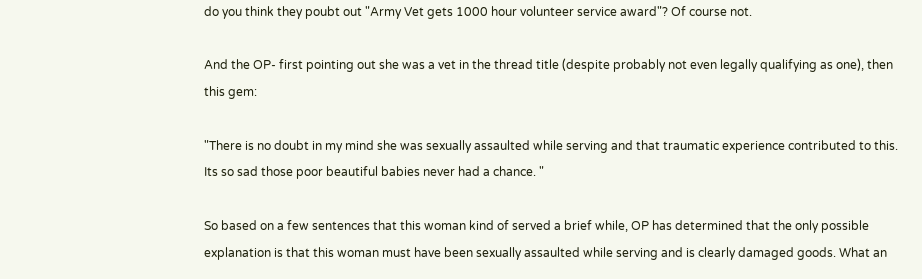do you think they poubt out "Army Vet gets 1000 hour volunteer service award"? Of course not.

And the OP- first pointing out she was a vet in the thread title (despite probably not even legally qualifying as one), then this gem:

"There is no doubt in my mind she was sexually assaulted while serving and that traumatic experience contributed to this. Its so sad those poor beautiful babies never had a chance. "

So based on a few sentences that this woman kind of served a brief while, OP has determined that the only possible explanation is that this woman must have been sexually assaulted while serving and is clearly damaged goods. What an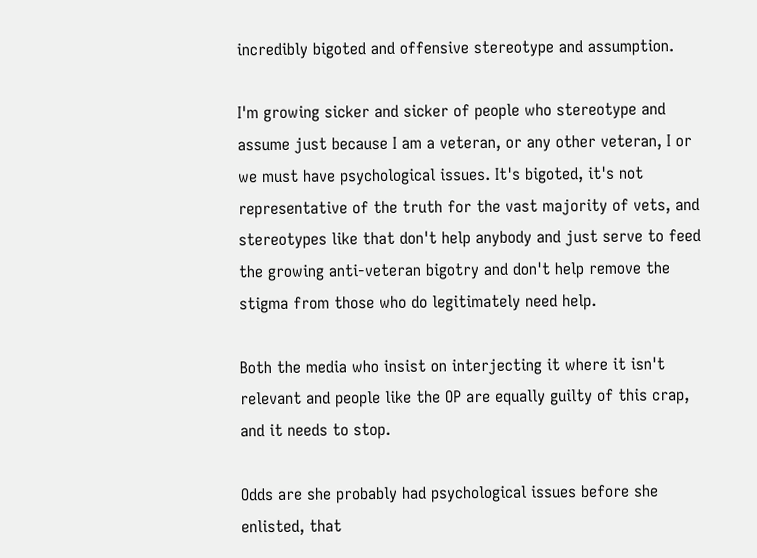incredibly bigoted and offensive stereotype and assumption.

I'm growing sicker and sicker of people who stereotype and assume just because I am a veteran, or any other veteran, I or we must have psychological issues. It's bigoted, it's not representative of the truth for the vast majority of vets, and stereotypes like that don't help anybody and just serve to feed the growing anti-veteran bigotry and don't help remove the stigma from those who do legitimately need help.

Both the media who insist on interjecting it where it isn't relevant and people like the OP are equally guilty of this crap, and it needs to stop.

Odds are she probably had psychological issues before she enlisted, that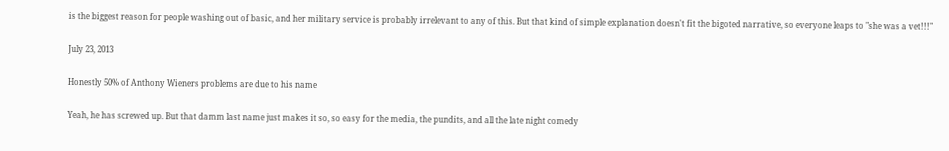is the biggest reason for people washing out of basic, and her military service is probably irrelevant to any of this. But that kind of simple explanation doesn't fit the bigoted narrative, so everyone leaps to "she was a vet!!!"

July 23, 2013

Honestly 50% of Anthony Wieners problems are due to his name

Yeah, he has screwed up. But that damm last name just makes it so, so easy for the media, the pundits, and all the late night comedy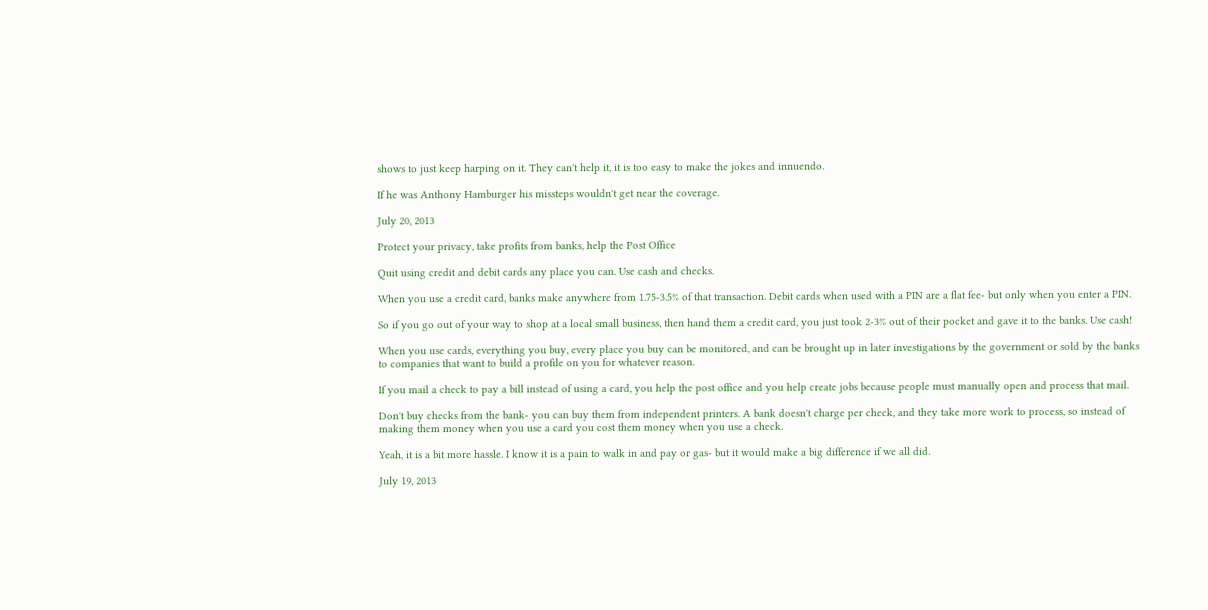shows to just keep harping on it. They can't help it, it is too easy to make the jokes and innuendo.

If he was Anthony Hamburger his missteps wouldn't get near the coverage.

July 20, 2013

Protect your privacy, take profits from banks, help the Post Office

Quit using credit and debit cards any place you can. Use cash and checks.

When you use a credit card, banks make anywhere from 1.75-3.5% of that transaction. Debit cards when used with a PIN are a flat fee- but only when you enter a PIN.

So if you go out of your way to shop at a local small business, then hand them a credit card, you just took 2-3% out of their pocket and gave it to the banks. Use cash!

When you use cards, everything you buy, every place you buy can be monitored, and can be brought up in later investigations by the government or sold by the banks to companies that want to build a profile on you for whatever reason.

If you mail a check to pay a bill instead of using a card, you help the post office and you help create jobs because people must manually open and process that mail.

Don't buy checks from the bank- you can buy them from independent printers. A bank doesn't charge per check, and they take more work to process, so instead of making them money when you use a card you cost them money when you use a check.

Yeah, it is a bit more hassle. I know it is a pain to walk in and pay or gas- but it would make a big difference if we all did.

July 19, 2013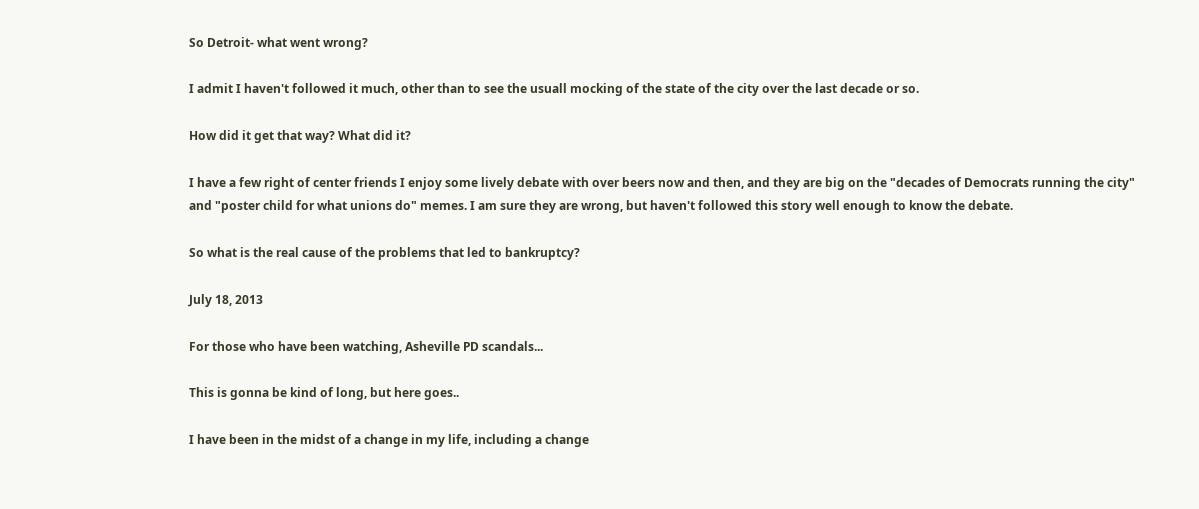So Detroit- what went wrong?

I admit I haven't followed it much, other than to see the usuall mocking of the state of the city over the last decade or so.

How did it get that way? What did it?

I have a few right of center friends I enjoy some lively debate with over beers now and then, and they are big on the "decades of Democrats running the city" and "poster child for what unions do" memes. I am sure they are wrong, but haven't followed this story well enough to know the debate.

So what is the real cause of the problems that led to bankruptcy?

July 18, 2013

For those who have been watching, Asheville PD scandals...

This is gonna be kind of long, but here goes..

I have been in the midst of a change in my life, including a change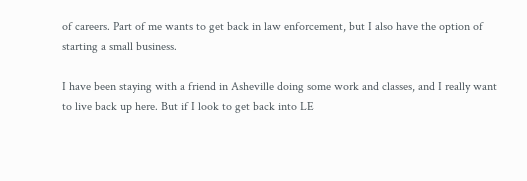of careers. Part of me wants to get back in law enforcement, but I also have the option of starting a small business.

I have been staying with a friend in Asheville doing some work and classes, and I really want to live back up here. But if I look to get back into LE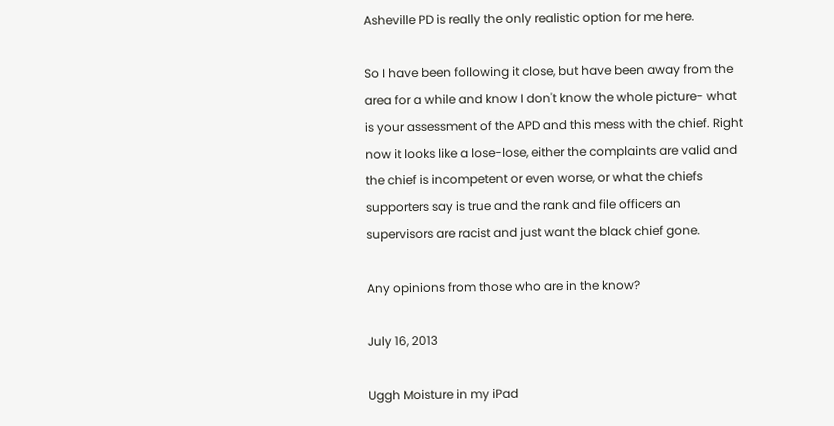Asheville PD is really the only realistic option for me here.

So I have been following it close, but have been away from the area for a while and know I don't know the whole picture- what is your assessment of the APD and this mess with the chief. Right now it looks like a lose-lose, either the complaints are valid and the chief is incompetent or even worse, or what the chiefs supporters say is true and the rank and file officers an supervisors are racist and just want the black chief gone.

Any opinions from those who are in the know?

July 16, 2013

Uggh Moisture in my iPad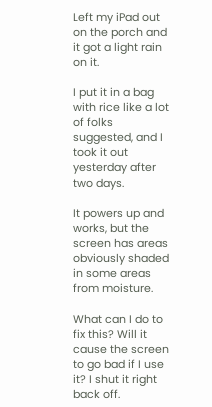Left my iPad out on the porch and it got a light rain on it.

I put it in a bag with rice like a lot of folks suggested, and I took it out yesterday after two days.

It powers up and works, but the screen has areas obviously shaded in some areas from moisture.

What can I do to fix this? Will it cause the screen to go bad if I use it? I shut it right back off.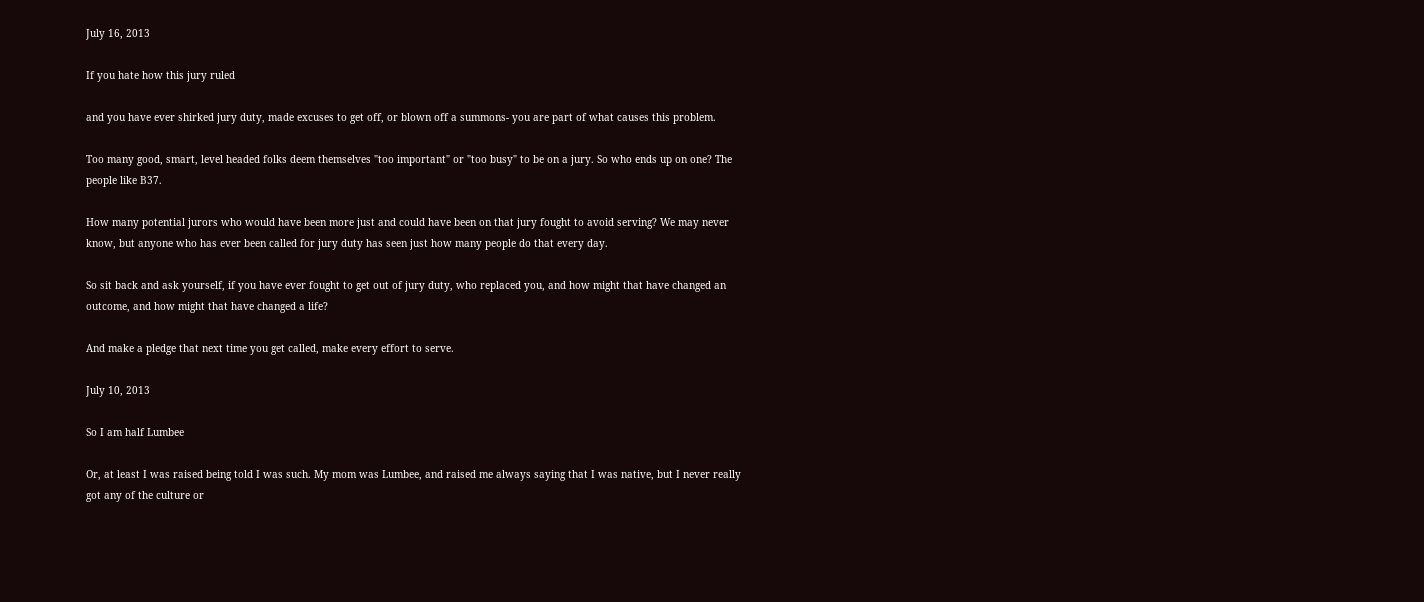July 16, 2013

If you hate how this jury ruled

and you have ever shirked jury duty, made excuses to get off, or blown off a summons- you are part of what causes this problem.

Too many good, smart, level headed folks deem themselves "too important" or "too busy" to be on a jury. So who ends up on one? The people like B37.

How many potential jurors who would have been more just and could have been on that jury fought to avoid serving? We may never know, but anyone who has ever been called for jury duty has seen just how many people do that every day.

So sit back and ask yourself, if you have ever fought to get out of jury duty, who replaced you, and how might that have changed an outcome, and how might that have changed a life?

And make a pledge that next time you get called, make every effort to serve.

July 10, 2013

So I am half Lumbee

Or, at least I was raised being told I was such. My mom was Lumbee, and raised me always saying that I was native, but I never really got any of the culture or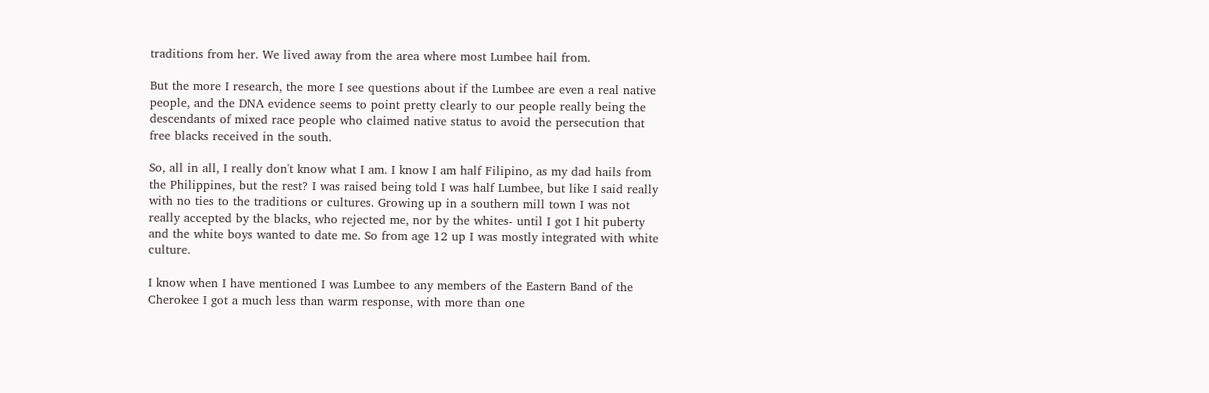traditions from her. We lived away from the area where most Lumbee hail from.

But the more I research, the more I see questions about if the Lumbee are even a real native people, and the DNA evidence seems to point pretty clearly to our people really being the descendants of mixed race people who claimed native status to avoid the persecution that free blacks received in the south.

So, all in all, I really don't know what I am. I know I am half Filipino, as my dad hails from the Philippines, but the rest? I was raised being told I was half Lumbee, but like I said really with no ties to the traditions or cultures. Growing up in a southern mill town I was not really accepted by the blacks, who rejected me, nor by the whites- until I got I hit puberty and the white boys wanted to date me. So from age 12 up I was mostly integrated with white culture.

I know when I have mentioned I was Lumbee to any members of the Eastern Band of the Cherokee I got a much less than warm response, with more than one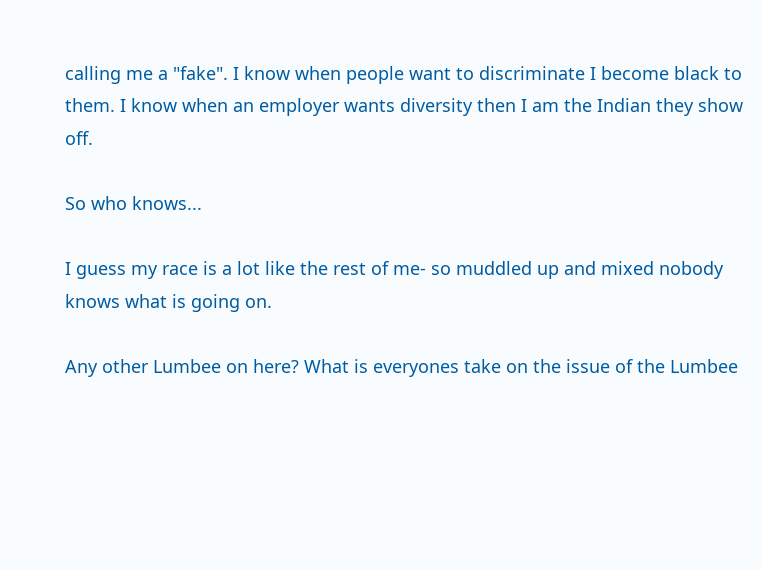calling me a "fake". I know when people want to discriminate I become black to them. I know when an employer wants diversity then I am the Indian they show off.

So who knows...

I guess my race is a lot like the rest of me- so muddled up and mixed nobody knows what is going on.

Any other Lumbee on here? What is everyones take on the issue of the Lumbee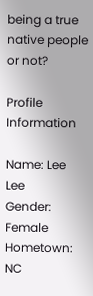being a true native people or not?

Profile Information

Name: Lee Lee
Gender: Female
Hometown: NC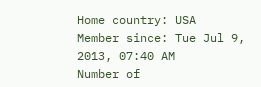Home country: USA
Member since: Tue Jul 9, 2013, 07:40 AM
Number of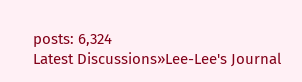posts: 6,324
Latest Discussions»Lee-Lee's Journal